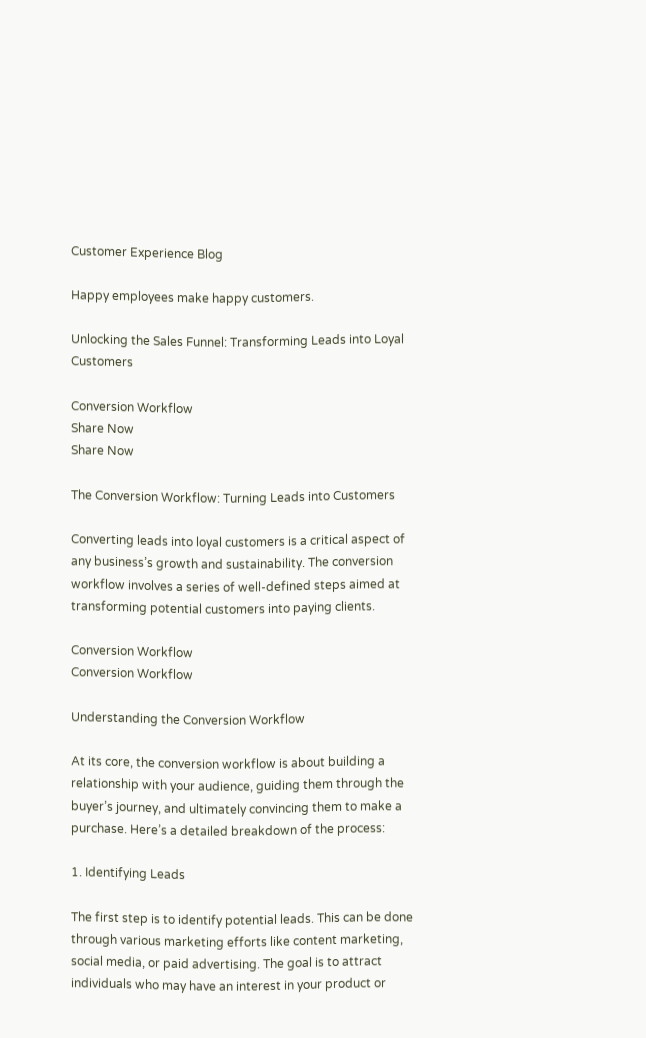Customer Experience Blog

Happy employees make happy customers.

Unlocking the Sales Funnel: Transforming Leads into Loyal Customers

Conversion Workflow
Share Now
Share Now

The Conversion Workflow: Turning Leads into Customers

Converting leads into loyal customers is a critical aspect of any business’s growth and sustainability. The conversion workflow involves a series of well-defined steps aimed at transforming potential customers into paying clients.

Conversion Workflow
Conversion Workflow

Understanding the Conversion Workflow

At its core, the conversion workflow is about building a relationship with your audience, guiding them through the buyer’s journey, and ultimately convincing them to make a purchase. Here’s a detailed breakdown of the process:

1. Identifying Leads

The first step is to identify potential leads. This can be done through various marketing efforts like content marketing, social media, or paid advertising. The goal is to attract individuals who may have an interest in your product or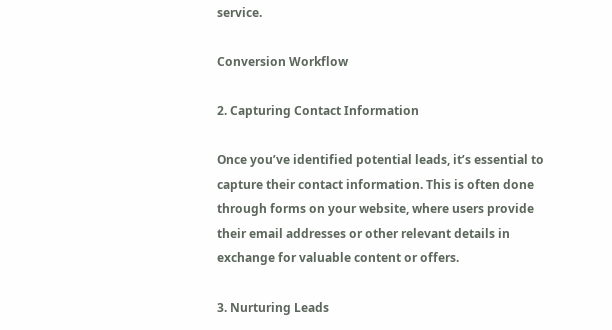service.

Conversion Workflow

2. Capturing Contact Information

Once you’ve identified potential leads, it’s essential to capture their contact information. This is often done through forms on your website, where users provide their email addresses or other relevant details in exchange for valuable content or offers.

3. Nurturing Leads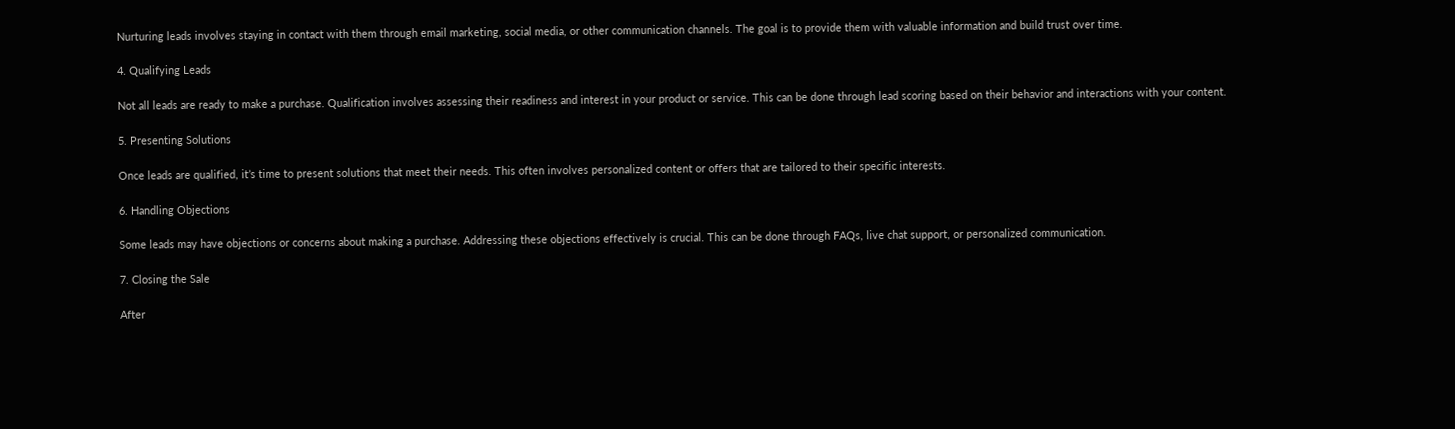Nurturing leads involves staying in contact with them through email marketing, social media, or other communication channels. The goal is to provide them with valuable information and build trust over time.

4. Qualifying Leads

Not all leads are ready to make a purchase. Qualification involves assessing their readiness and interest in your product or service. This can be done through lead scoring based on their behavior and interactions with your content.

5. Presenting Solutions

Once leads are qualified, it’s time to present solutions that meet their needs. This often involves personalized content or offers that are tailored to their specific interests.

6. Handling Objections

Some leads may have objections or concerns about making a purchase. Addressing these objections effectively is crucial. This can be done through FAQs, live chat support, or personalized communication.

7. Closing the Sale

After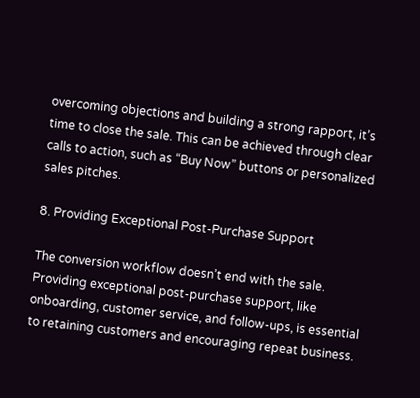overcoming objections and building a strong rapport, it’s time to close the sale. This can be achieved through clear calls to action, such as “Buy Now” buttons or personalized sales pitches.

8. Providing Exceptional Post-Purchase Support

The conversion workflow doesn’t end with the sale. Providing exceptional post-purchase support, like onboarding, customer service, and follow-ups, is essential to retaining customers and encouraging repeat business.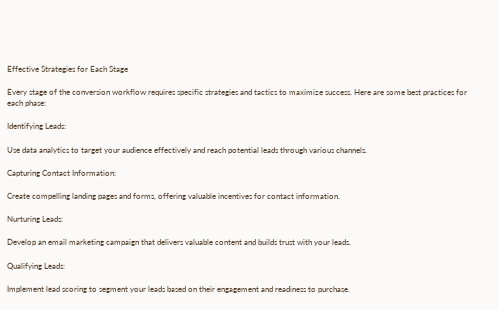Effective Strategies for Each Stage

Every stage of the conversion workflow requires specific strategies and tactics to maximize success. Here are some best practices for each phase:

Identifying Leads:

Use data analytics to target your audience effectively and reach potential leads through various channels.

Capturing Contact Information:

Create compelling landing pages and forms, offering valuable incentives for contact information.

Nurturing Leads:

Develop an email marketing campaign that delivers valuable content and builds trust with your leads.

Qualifying Leads:

Implement lead scoring to segment your leads based on their engagement and readiness to purchase.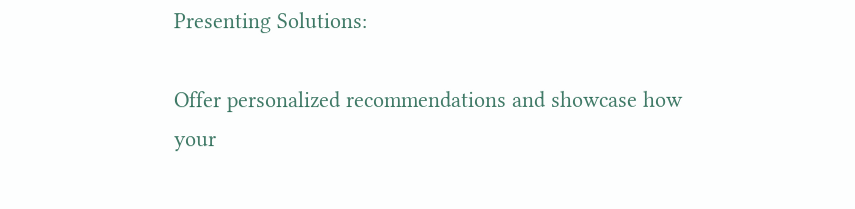Presenting Solutions:

Offer personalized recommendations and showcase how your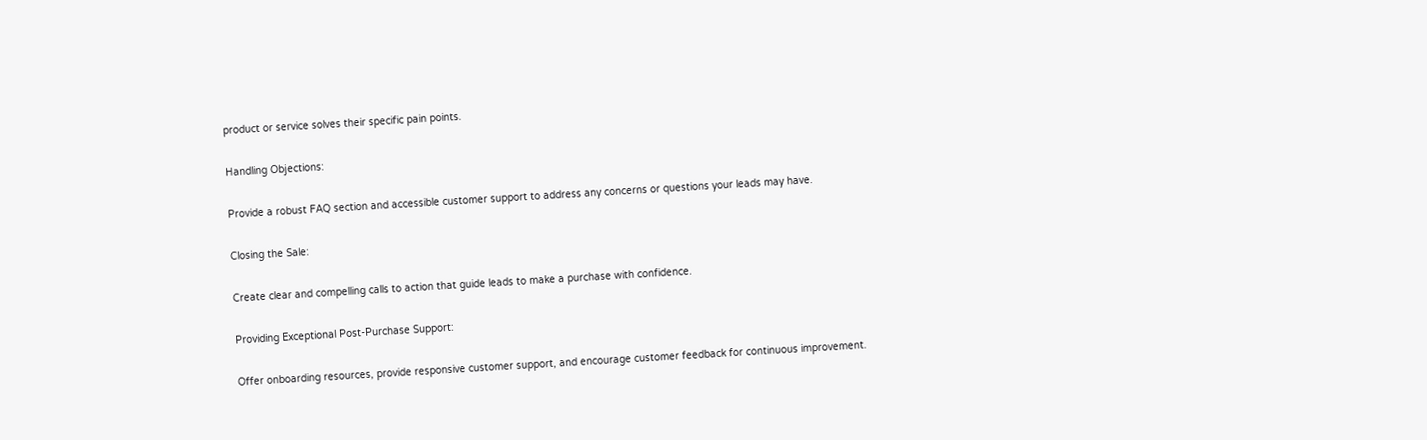product or service solves their specific pain points.

Handling Objections:

Provide a robust FAQ section and accessible customer support to address any concerns or questions your leads may have.

Closing the Sale:

Create clear and compelling calls to action that guide leads to make a purchase with confidence.

Providing Exceptional Post-Purchase Support:

Offer onboarding resources, provide responsive customer support, and encourage customer feedback for continuous improvement.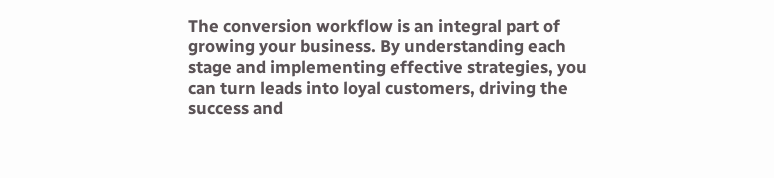The conversion workflow is an integral part of growing your business. By understanding each stage and implementing effective strategies, you can turn leads into loyal customers, driving the success and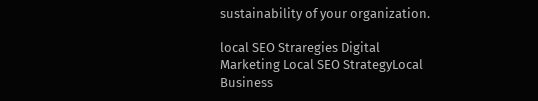sustainability of your organization.

local SEO Straregies Digital Marketing Local SEO StrategyLocal Business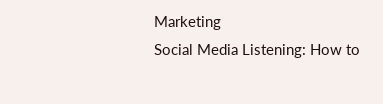Marketing
Social Media Listening: How to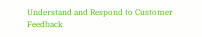Understand and Respond to Customer Feedback